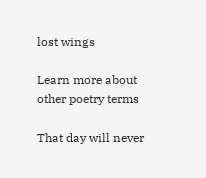lost wings

Learn more about other poetry terms

That day will never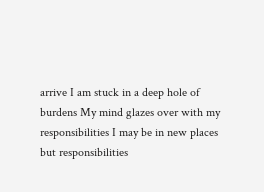arrive I am stuck in a deep hole of burdens My mind glazes over with my responsibilities I may be in new places but responsibilities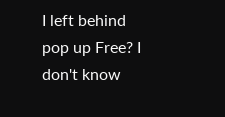I left behind pop up Free? I don't know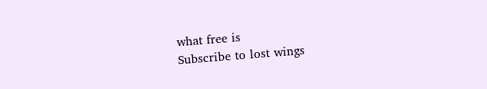what free is
Subscribe to lost wings